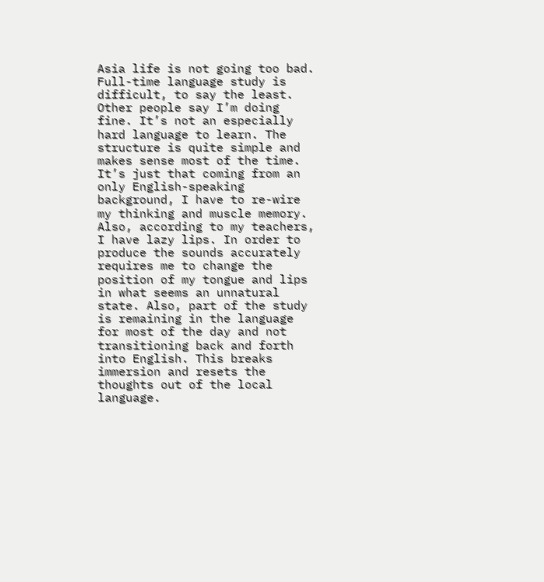Asia life is not going too bad. Full-time language study is difficult, to say the least. Other people say I’m doing fine. It’s not an especially hard language to learn. The structure is quite simple and makes sense most of the time. It’s just that coming from an only English-speaking background, I have to re-wire my thinking and muscle memory. Also, according to my teachers, I have lazy lips. In order to produce the sounds accurately requires me to change the position of my tongue and lips in what seems an unnatural state. Also, part of the study is remaining in the language for most of the day and not transitioning back and forth into English. This breaks immersion and resets the thoughts out of the local language.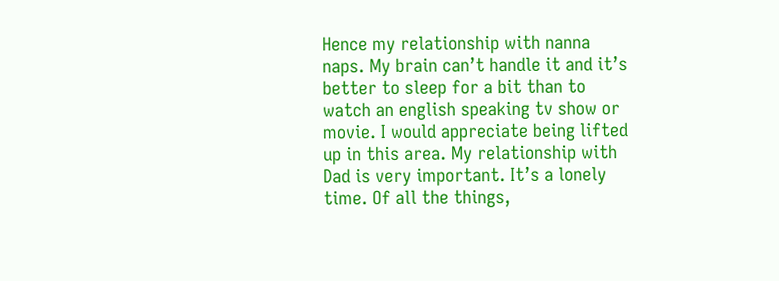Hence my relationship with nanna naps. My brain can’t handle it and it’s better to sleep for a bit than to watch an english speaking tv show or movie. I would appreciate being lifted up in this area. My relationship with Dad is very important. It’s a lonely time. Of all the things,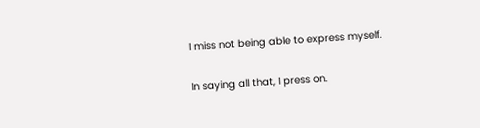I miss not being able to express myself.

In saying all that, I press on.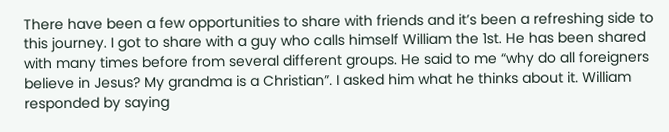There have been a few opportunities to share with friends and it’s been a refreshing side to this journey. I got to share with a guy who calls himself William the 1st. He has been shared with many times before from several different groups. He said to me “why do all foreigners believe in Jesus? My grandma is a Christian”. I asked him what he thinks about it. William responded by saying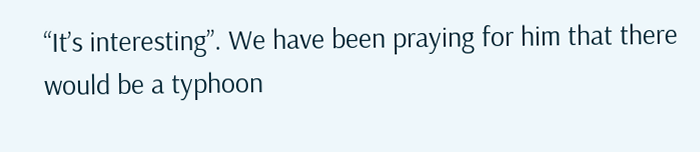“It’s interesting”. We have been praying for him that there would be a typhoon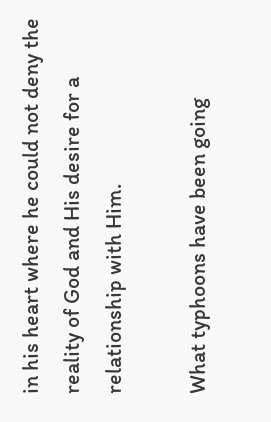in his heart where he could not deny the reality of God and His desire for a relationship with Him.

What typhoons have been going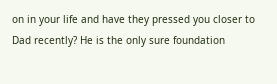on in your life and have they pressed you closer to Dad recently? He is the only sure foundation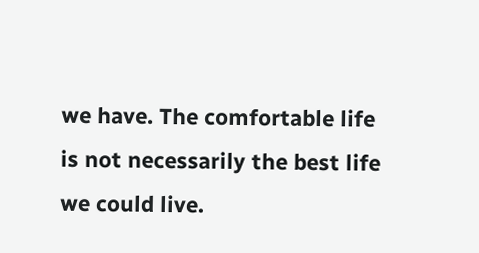we have. The comfortable life is not necessarily the best life we could live.